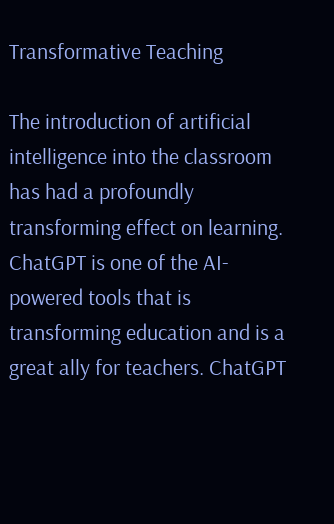Transformative Teaching

The introduction of artificial intelligence into the classroom has had a profoundly transforming effect on learning. ChatGPT is one of the AI-powered tools that is transforming education and is a great ally for teachers. ChatGPT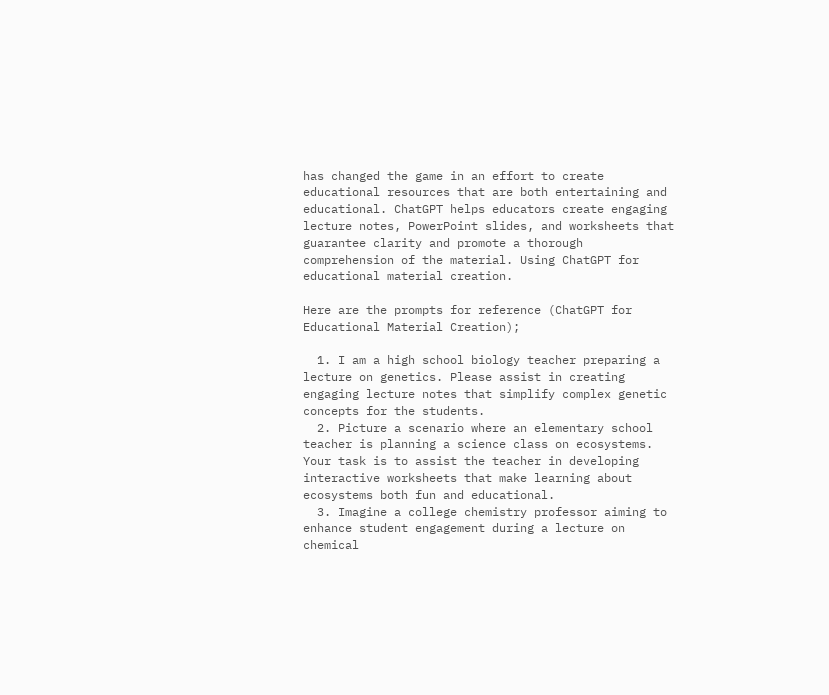has changed the game in an effort to create educational resources that are both entertaining and educational. ChatGPT helps educators create engaging lecture notes, PowerPoint slides, and worksheets that guarantee clarity and promote a thorough comprehension of the material. Using ChatGPT for educational material creation.

Here are the prompts for reference (ChatGPT for Educational Material Creation);

  1. I am a high school biology teacher preparing a lecture on genetics. Please assist in creating engaging lecture notes that simplify complex genetic concepts for the students.
  2. Picture a scenario where an elementary school teacher is planning a science class on ecosystems. Your task is to assist the teacher in developing interactive worksheets that make learning about ecosystems both fun and educational.
  3. Imagine a college chemistry professor aiming to enhance student engagement during a lecture on chemical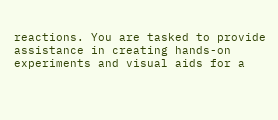reactions. You are tasked to provide assistance in creating hands-on experiments and visual aids for a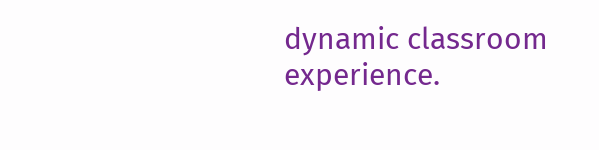dynamic classroom experience.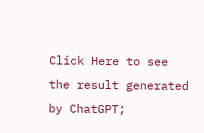Click Here to see the result generated by ChatGPT;